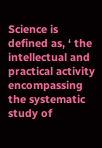Science is defined as, ‘ the intellectual and practical activity encompassing the systematic study of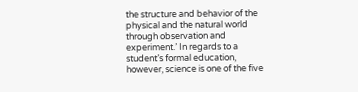the structure and behavior of the physical and the natural world through observation and experiment.’ In regards to a student’s formal education, however, science is one of the five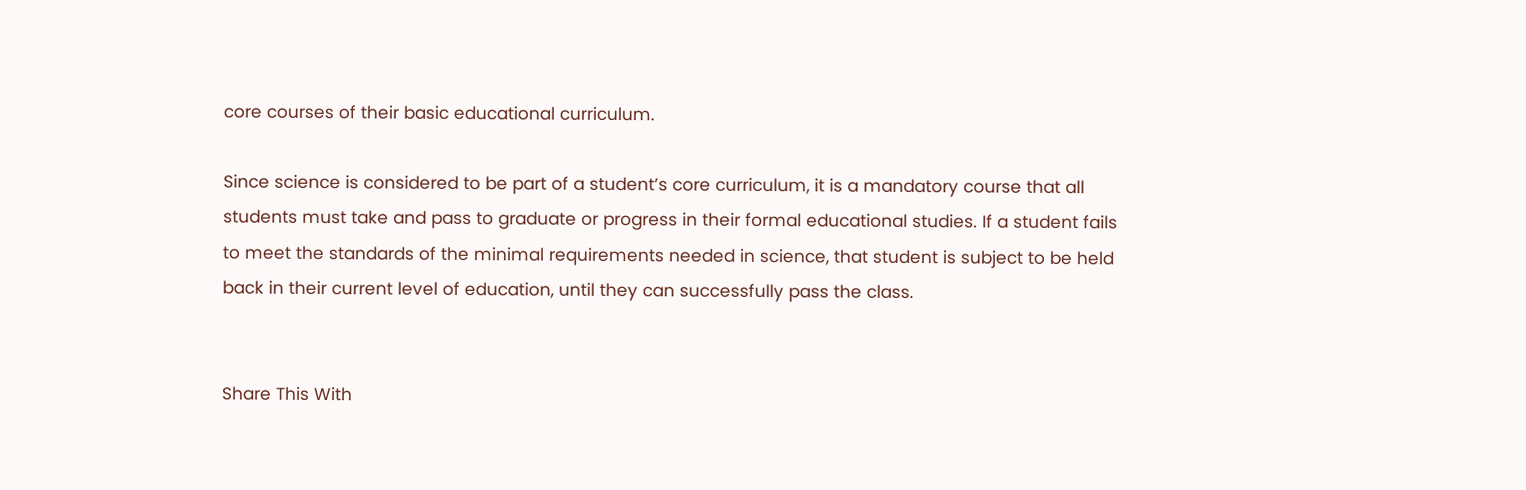core courses of their basic educational curriculum.

Since science is considered to be part of a student’s core curriculum, it is a mandatory course that all students must take and pass to graduate or progress in their formal educational studies. If a student fails to meet the standards of the minimal requirements needed in science, that student is subject to be held back in their current level of education, until they can successfully pass the class.


Share This With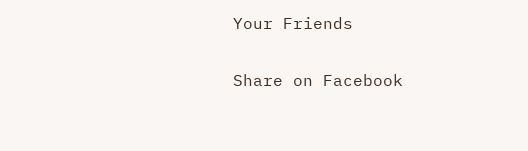Your Friends

Share on Facebook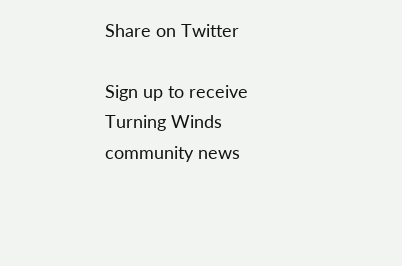Share on Twitter

Sign up to receive Turning Winds community news